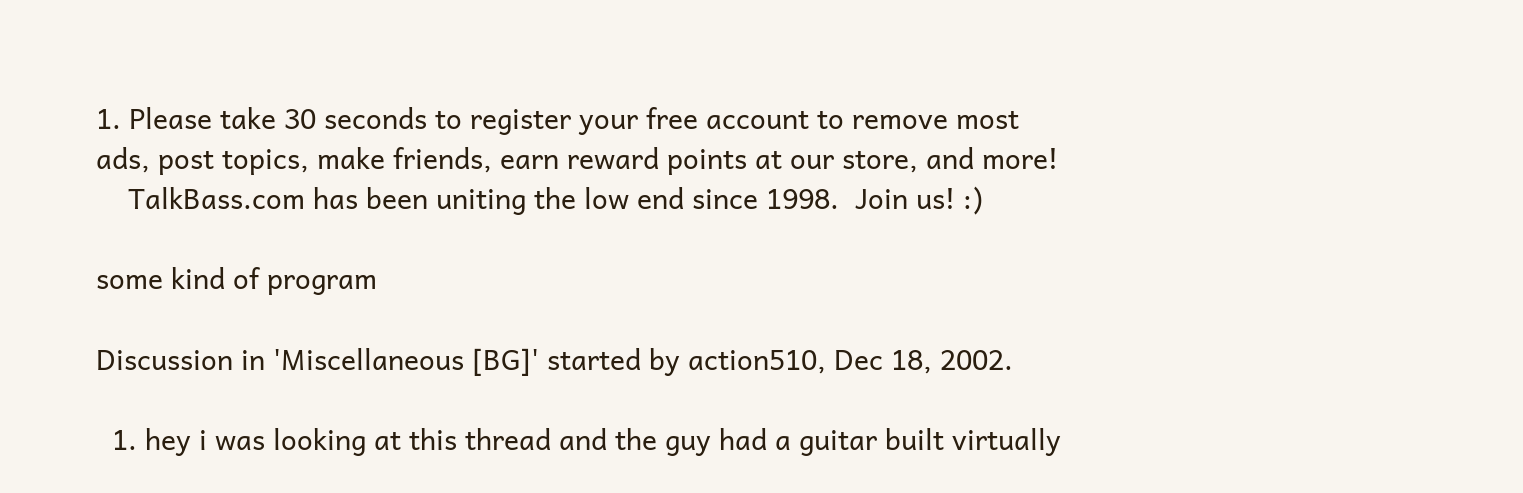1. Please take 30 seconds to register your free account to remove most ads, post topics, make friends, earn reward points at our store, and more!
    TalkBass.com has been uniting the low end since 1998.  Join us! :)

some kind of program

Discussion in 'Miscellaneous [BG]' started by action510, Dec 18, 2002.

  1. hey i was looking at this thread and the guy had a guitar built virtually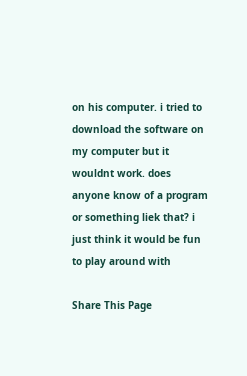on his computer. i tried to download the software on my computer but it wouldnt work. does anyone know of a program or something liek that? i just think it would be fun to play around with

Share This Page